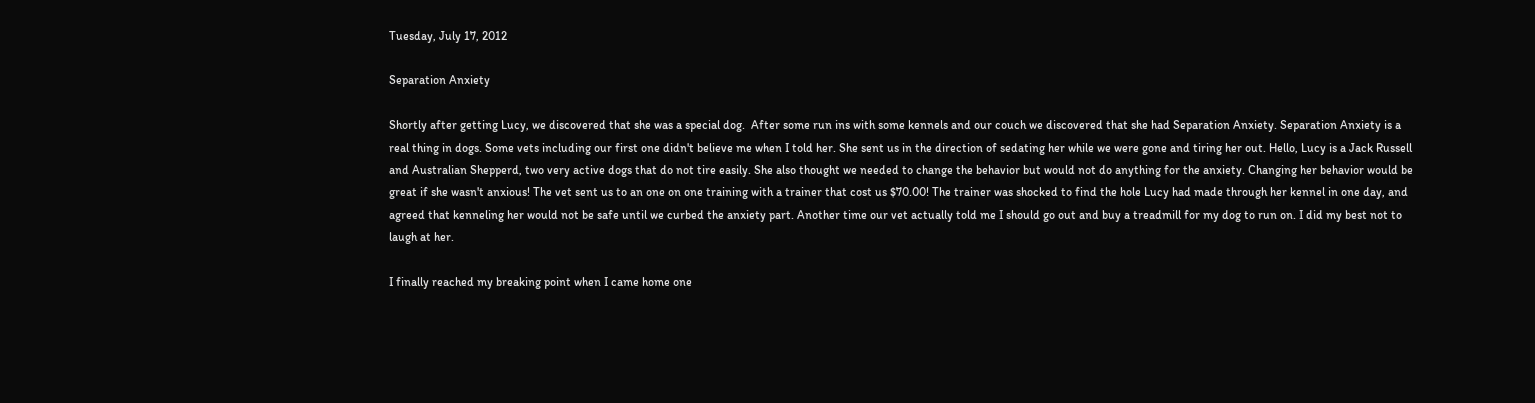Tuesday, July 17, 2012

Separation Anxiety

Shortly after getting Lucy, we discovered that she was a special dog.  After some run ins with some kennels and our couch we discovered that she had Separation Anxiety. Separation Anxiety is a real thing in dogs. Some vets including our first one didn't believe me when I told her. She sent us in the direction of sedating her while we were gone and tiring her out. Hello, Lucy is a Jack Russell and Australian Shepperd, two very active dogs that do not tire easily. She also thought we needed to change the behavior but would not do anything for the anxiety. Changing her behavior would be great if she wasn't anxious! The vet sent us to an one on one training with a trainer that cost us $70.00! The trainer was shocked to find the hole Lucy had made through her kennel in one day, and agreed that kenneling her would not be safe until we curbed the anxiety part. Another time our vet actually told me I should go out and buy a treadmill for my dog to run on. I did my best not to laugh at her.

I finally reached my breaking point when I came home one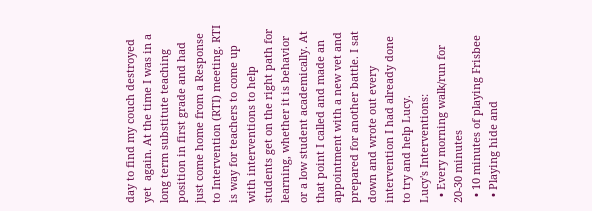day to find my couch destroyed yet  again. At the time I was in a long term substitute teaching position in first grade and had just come home from a Response to Intervention (RTI) meeting. RTI is way for teachers to come up with interventions to help students get on the right path for learning, whether it is behavior or a low student academically. At that point I called and made an appointment with a new vet and prepared for another battle. I sat down and wrote out every intervention I had already done to try and help Lucy.
Lucy's Interventions:
  • Every morning walk/run for 20-30 minutes
  • 10 minutes of playing Frisbee
  • Playing hide and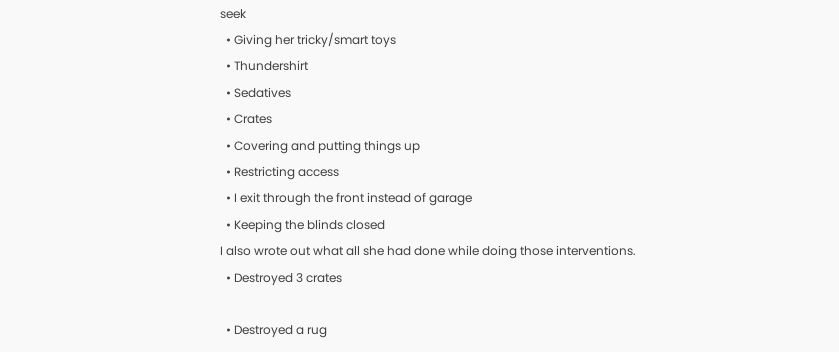seek
  • Giving her tricky/smart toys
  • Thundershirt
  • Sedatives
  • Crates
  • Covering and putting things up
  • Restricting access
  • I exit through the front instead of garage
  • Keeping the blinds closed
I also wrote out what all she had done while doing those interventions.
  • Destroyed 3 crates

  • Destroyed a rug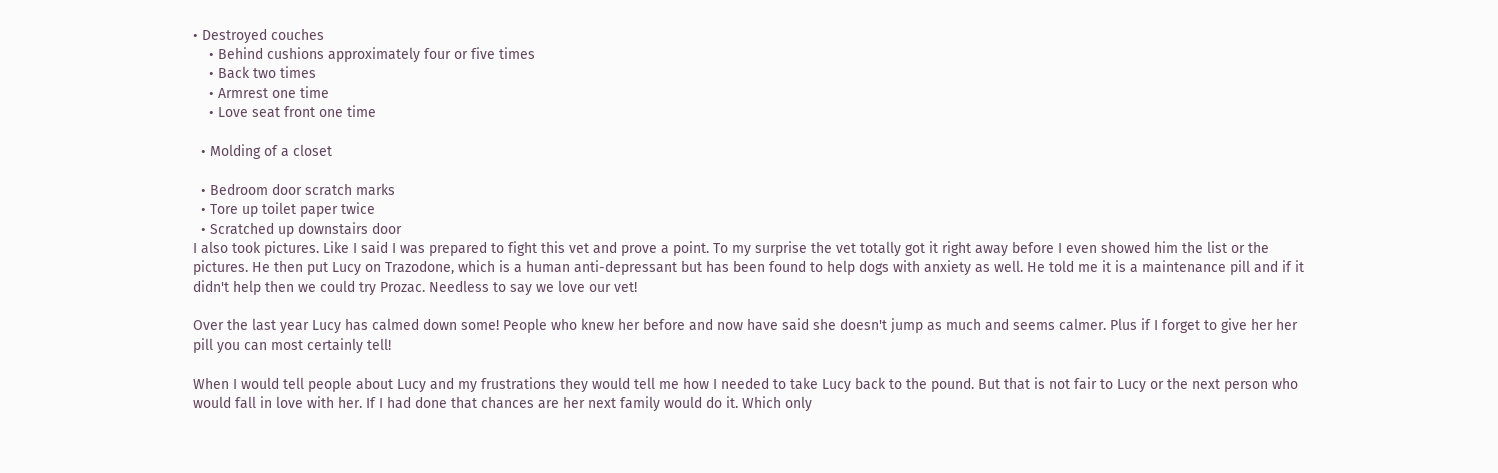• Destroyed couches
    • Behind cushions approximately four or five times
    • Back two times
    • Armrest one time
    • Love seat front one time

  • Molding of a closet

  • Bedroom door scratch marks
  • Tore up toilet paper twice
  • Scratched up downstairs door
I also took pictures. Like I said I was prepared to fight this vet and prove a point. To my surprise the vet totally got it right away before I even showed him the list or the pictures. He then put Lucy on Trazodone, which is a human anti-depressant but has been found to help dogs with anxiety as well. He told me it is a maintenance pill and if it didn't help then we could try Prozac. Needless to say we love our vet!

Over the last year Lucy has calmed down some! People who knew her before and now have said she doesn't jump as much and seems calmer. Plus if I forget to give her her pill you can most certainly tell!

When I would tell people about Lucy and my frustrations they would tell me how I needed to take Lucy back to the pound. But that is not fair to Lucy or the next person who would fall in love with her. If I had done that chances are her next family would do it. Which only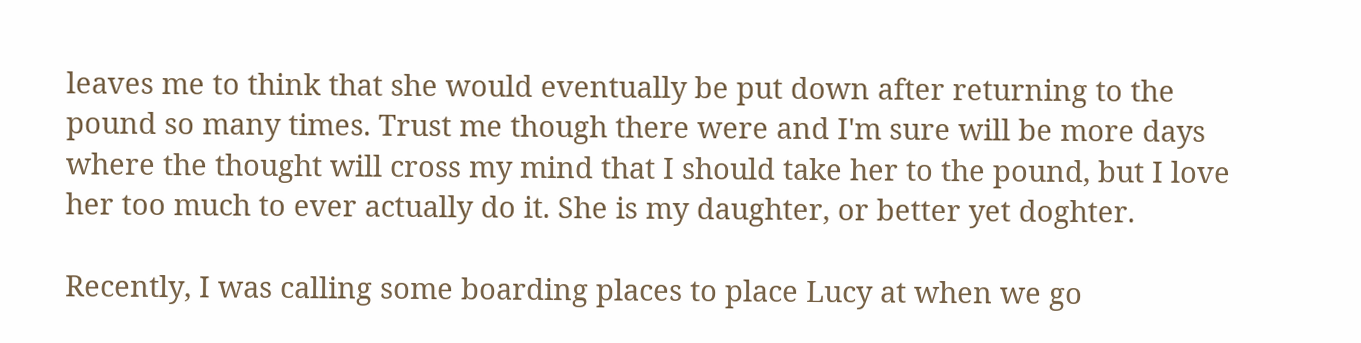leaves me to think that she would eventually be put down after returning to the pound so many times. Trust me though there were and I'm sure will be more days where the thought will cross my mind that I should take her to the pound, but I love her too much to ever actually do it. She is my daughter, or better yet doghter.

Recently, I was calling some boarding places to place Lucy at when we go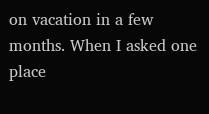on vacation in a few months. When I asked one place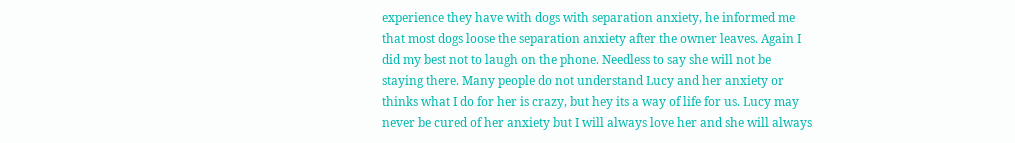experience they have with dogs with separation anxiety, he informed me that most dogs loose the separation anxiety after the owner leaves. Again I did my best not to laugh on the phone. Needless to say she will not be staying there. Many people do not understand Lucy and her anxiety or thinks what I do for her is crazy, but hey its a way of life for us. Lucy may never be cured of her anxiety but I will always love her and she will always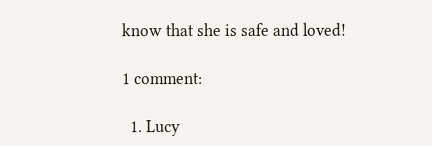know that she is safe and loved!

1 comment:

  1. Lucy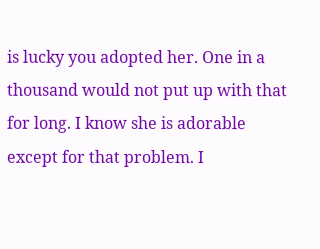is lucky you adopted her. One in a thousand would not put up with that for long. I know she is adorable except for that problem. I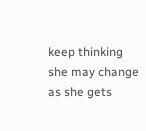keep thinking she may change as she gets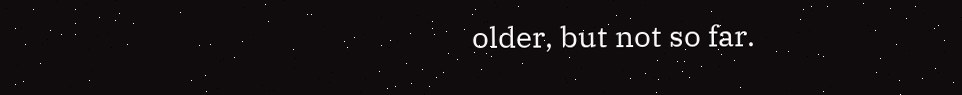older, but not so far.